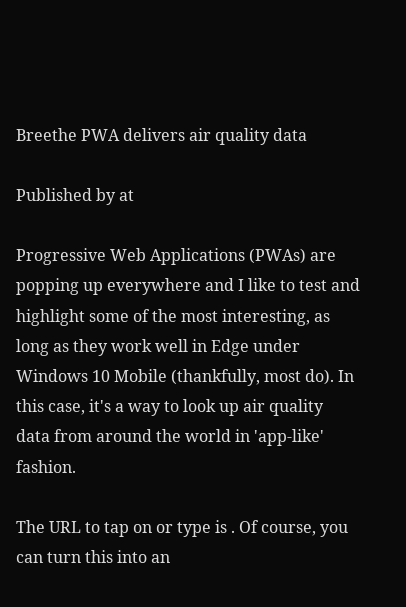Breethe PWA delivers air quality data

Published by at

Progressive Web Applications (PWAs) are popping up everywhere and I like to test and highlight some of the most interesting, as long as they work well in Edge under Windows 10 Mobile (thankfully, most do). In this case, it's a way to look up air quality data from around the world in 'app-like' fashion.

The URL to tap on or type is . Of course, you can turn this into an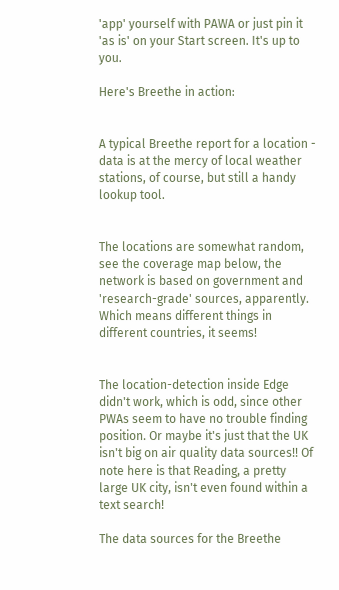'app' yourself with PAWA or just pin it 'as is' on your Start screen. It's up to you.

Here's Breethe in action:


A typical Breethe report for a location - data is at the mercy of local weather stations, of course, but still a handy lookup tool.


The locations are somewhat random, see the coverage map below, the network is based on government and 'research-grade' sources, apparently. Which means different things in different countries, it seems!


The location-detection inside Edge didn't work, which is odd, since other PWAs seem to have no trouble finding position. Or maybe it's just that the UK isn't big on air quality data sources!! Of note here is that Reading, a pretty large UK city, isn't even found within a text search!

The data sources for the Breethe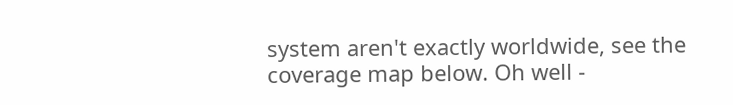system aren't exactly worldwide, see the coverage map below. Oh well -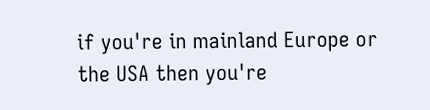if you're in mainland Europe or the USA then you're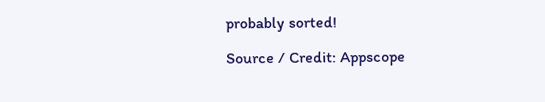probably sorted!

Source / Credit: Appscope